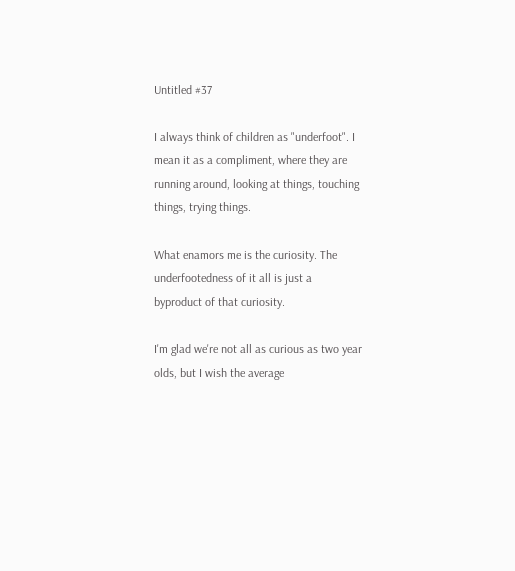Untitled #37

I always think of children as "underfoot". I mean it as a compliment, where they are running around, looking at things, touching things, trying things.

What enamors me is the curiosity. The underfootedness of it all is just a byproduct of that curiosity.

I'm glad we're not all as curious as two year olds, but I wish the average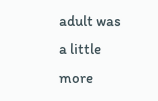adult was a little more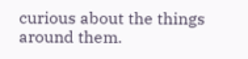curious about the things around them.